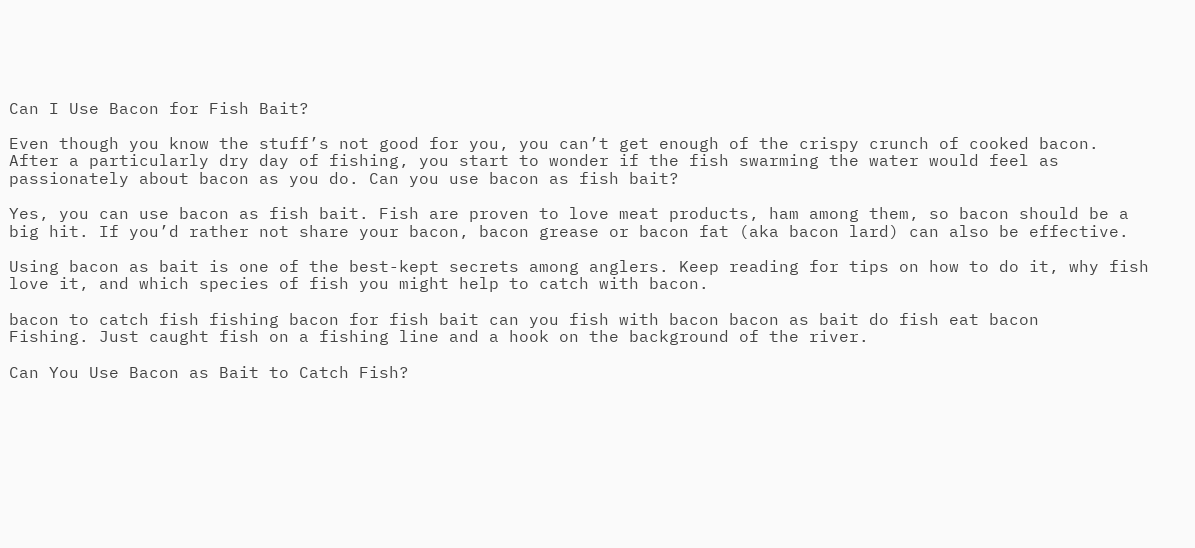Can I Use Bacon for Fish Bait?

Even though you know the stuff’s not good for you, you can’t get enough of the crispy crunch of cooked bacon. After a particularly dry day of fishing, you start to wonder if the fish swarming the water would feel as passionately about bacon as you do. Can you use bacon as fish bait?

Yes, you can use bacon as fish bait. Fish are proven to love meat products, ham among them, so bacon should be a big hit. If you’d rather not share your bacon, bacon grease or bacon fat (aka bacon lard) can also be effective.

Using bacon as bait is one of the best-kept secrets among anglers. Keep reading for tips on how to do it, why fish love it, and which species of fish you might help to catch with bacon.

bacon to catch fish fishing bacon for fish bait can you fish with bacon bacon as bait do fish eat bacon
Fishing. Just caught fish on a fishing line and a hook on the background of the river.

Can You Use Bacon as Bait to Catch Fish?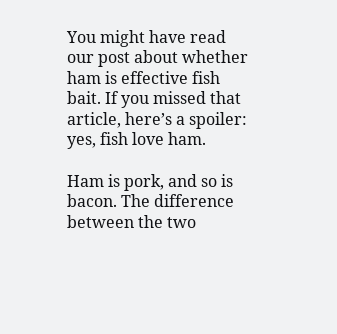You might have read our post about whether ham is effective fish bait. If you missed that article, here’s a spoiler: yes, fish love ham.

Ham is pork, and so is bacon. The difference between the two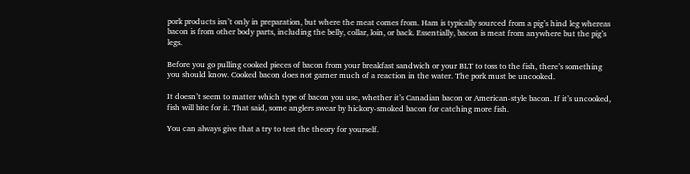pork products isn’t only in preparation, but where the meat comes from. Ham is typically sourced from a pig’s hind leg whereas bacon is from other body parts, including the belly, collar, loin, or back. Essentially, bacon is meat from anywhere but the pig’s legs.

Before you go pulling cooked pieces of bacon from your breakfast sandwich or your BLT to toss to the fish, there’s something you should know. Cooked bacon does not garner much of a reaction in the water. The pork must be uncooked.

It doesn’t seem to matter which type of bacon you use, whether it’s Canadian bacon or American-style bacon. If it’s uncooked, fish will bite for it. That said, some anglers swear by hickory-smoked bacon for catching more fish.

You can always give that a try to test the theory for yourself.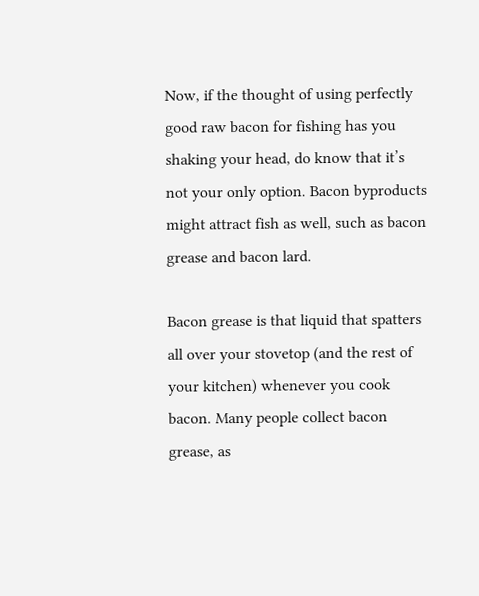Now, if the thought of using perfectly good raw bacon for fishing has you shaking your head, do know that it’s not your only option. Bacon byproducts might attract fish as well, such as bacon grease and bacon lard.

Bacon grease is that liquid that spatters all over your stovetop (and the rest of your kitchen) whenever you cook bacon. Many people collect bacon grease, as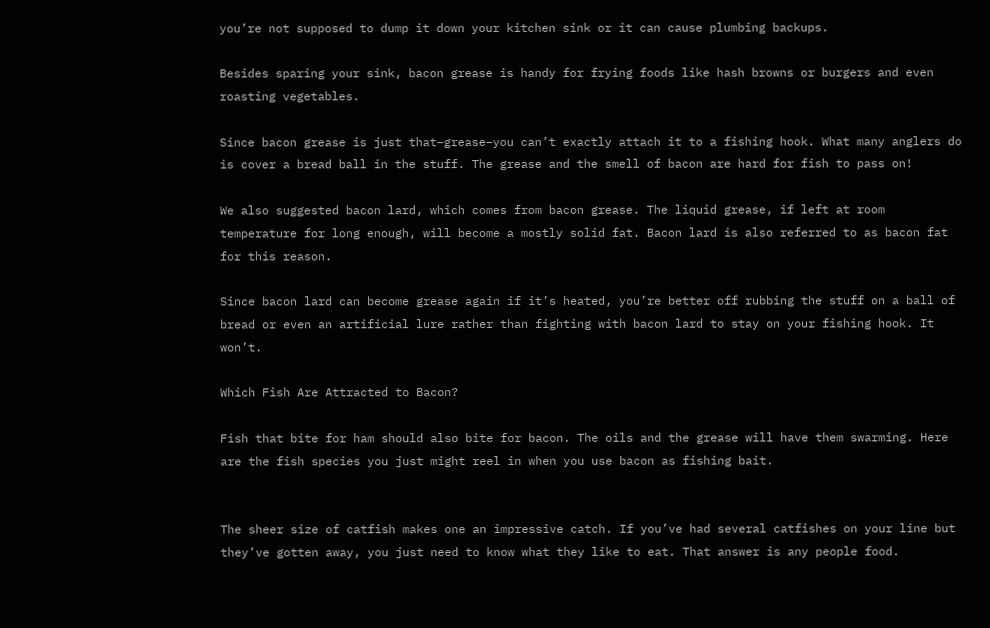you’re not supposed to dump it down your kitchen sink or it can cause plumbing backups.

Besides sparing your sink, bacon grease is handy for frying foods like hash browns or burgers and even roasting vegetables.

Since bacon grease is just that–grease–you can’t exactly attach it to a fishing hook. What many anglers do is cover a bread ball in the stuff. The grease and the smell of bacon are hard for fish to pass on!

We also suggested bacon lard, which comes from bacon grease. The liquid grease, if left at room temperature for long enough, will become a mostly solid fat. Bacon lard is also referred to as bacon fat for this reason.

Since bacon lard can become grease again if it’s heated, you’re better off rubbing the stuff on a ball of bread or even an artificial lure rather than fighting with bacon lard to stay on your fishing hook. It won’t.

Which Fish Are Attracted to Bacon?

Fish that bite for ham should also bite for bacon. The oils and the grease will have them swarming. Here are the fish species you just might reel in when you use bacon as fishing bait.


The sheer size of catfish makes one an impressive catch. If you’ve had several catfishes on your line but they’ve gotten away, you just need to know what they like to eat. That answer is any people food.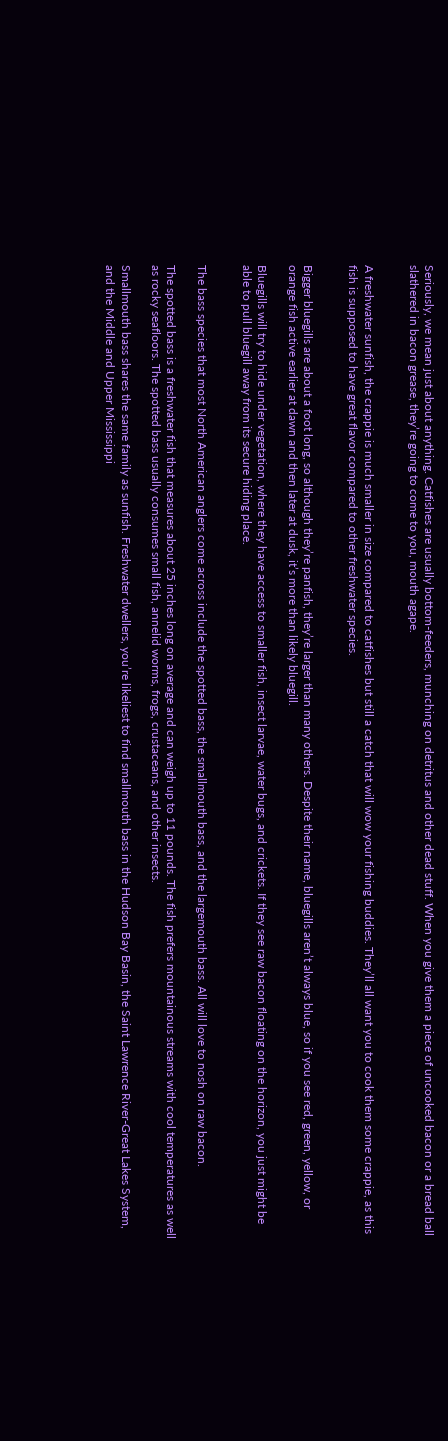Seriously, we mean just about anything. Catfishes are usually bottom-feeders, munching on detritus and other dead stuff. When you give them a piece of uncooked bacon or a bread ball slathered in bacon grease, they’re going to come to you, mouth agape.


A freshwater sunfish, the crappie is much smaller in size compared to catfishes but still a catch that will wow your fishing buddies. They’ll all want you to cook them some crappie, as this fish is supposed to have great flavor compared to other freshwater species.


Bigger bluegills are about a foot long, so although they’re panfish, they’re larger than many others. Despite their name, bluegills aren’t always blue, so if you see red, green, yellow, or orange fish active earlier at dawn and then later at dusk, it’s more than likely bluegill.

Bluegills will try to hide under vegetation, where they have access to smaller fish, insect larvae, water bugs, and crickets. If they see raw bacon floating on the horizon, you just might be able to pull bluegill away from its secure hiding place.


The bass species that most North American anglers come across include the spotted bass, the smallmouth bass, and the largemouth bass. All will love to nosh on raw bacon.

The spotted bass is a freshwater fish that measures about 25 inches long on average and can weigh up to 11 pounds. The fish prefers mountainous streams with cool temperatures as well as rocky seafloors. The spotted bass usually consumes small fish, annelid worms, frogs, crustaceans, and other insects.

Smallmouth bass shares the same family as sunfish. Freshwater dwellers, you’re likeliest to find smallmouth bass in the Hudson Bay Basin, the Saint Lawrence River-Great Lakes System, and the Middle and Upper Mississippi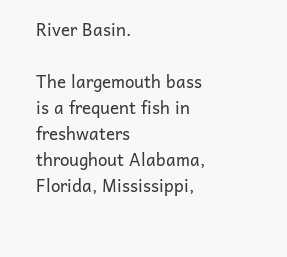River Basin.

The largemouth bass is a frequent fish in freshwaters throughout Alabama, Florida, Mississippi,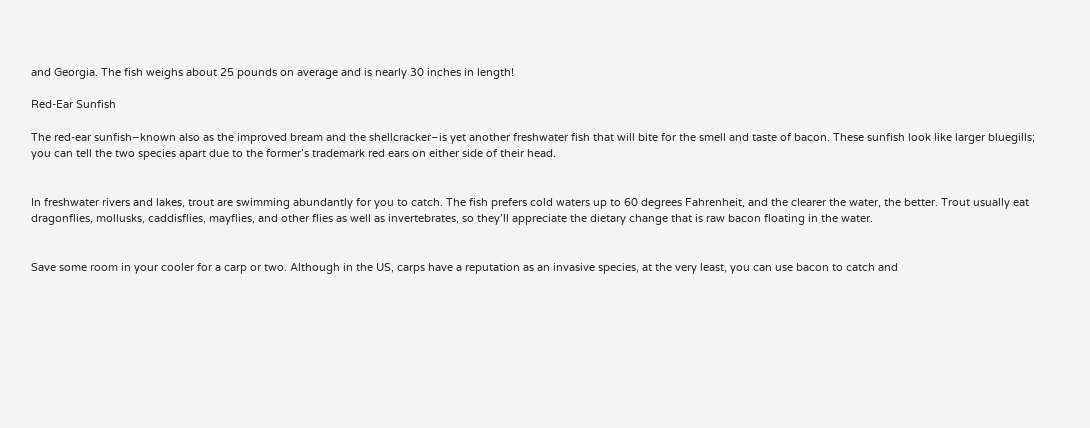and Georgia. The fish weighs about 25 pounds on average and is nearly 30 inches in length!

Red-Ear Sunfish

The red-ear sunfish–known also as the improved bream and the shellcracker–is yet another freshwater fish that will bite for the smell and taste of bacon. These sunfish look like larger bluegills; you can tell the two species apart due to the former’s trademark red ears on either side of their head.


In freshwater rivers and lakes, trout are swimming abundantly for you to catch. The fish prefers cold waters up to 60 degrees Fahrenheit, and the clearer the water, the better. Trout usually eat dragonflies, mollusks, caddisflies, mayflies, and other flies as well as invertebrates, so they’ll appreciate the dietary change that is raw bacon floating in the water.


Save some room in your cooler for a carp or two. Although in the US, carps have a reputation as an invasive species, at the very least, you can use bacon to catch and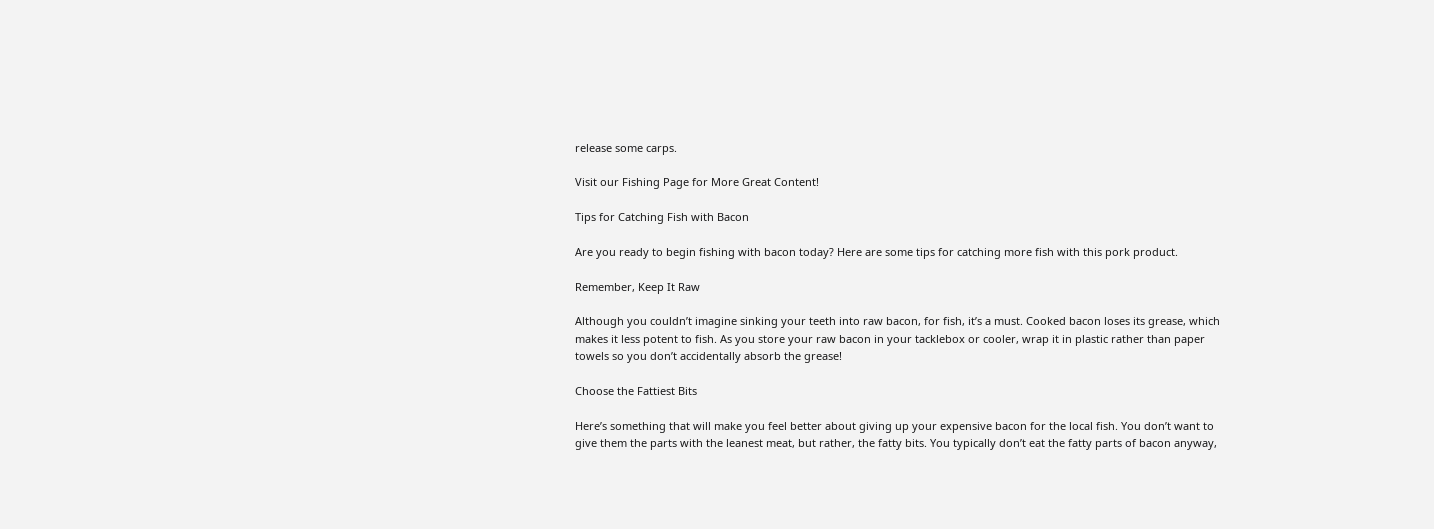release some carps.

Visit our Fishing Page for More Great Content!

Tips for Catching Fish with Bacon

Are you ready to begin fishing with bacon today? Here are some tips for catching more fish with this pork product.

Remember, Keep It Raw

Although you couldn’t imagine sinking your teeth into raw bacon, for fish, it’s a must. Cooked bacon loses its grease, which makes it less potent to fish. As you store your raw bacon in your tacklebox or cooler, wrap it in plastic rather than paper towels so you don’t accidentally absorb the grease!

Choose the Fattiest Bits

Here’s something that will make you feel better about giving up your expensive bacon for the local fish. You don’t want to give them the parts with the leanest meat, but rather, the fatty bits. You typically don’t eat the fatty parts of bacon anyway,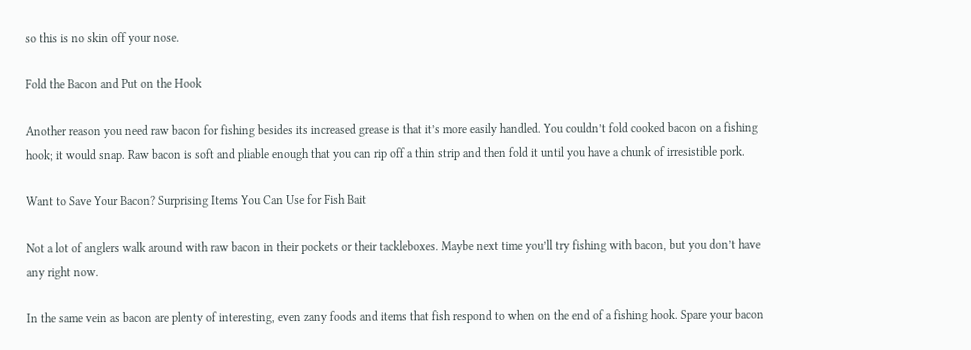so this is no skin off your nose.

Fold the Bacon and Put on the Hook

Another reason you need raw bacon for fishing besides its increased grease is that it’s more easily handled. You couldn’t fold cooked bacon on a fishing hook; it would snap. Raw bacon is soft and pliable enough that you can rip off a thin strip and then fold it until you have a chunk of irresistible pork.

Want to Save Your Bacon? Surprising Items You Can Use for Fish Bait

Not a lot of anglers walk around with raw bacon in their pockets or their tackleboxes. Maybe next time you’ll try fishing with bacon, but you don’t have any right now.

In the same vein as bacon are plenty of interesting, even zany foods and items that fish respond to when on the end of a fishing hook. Spare your bacon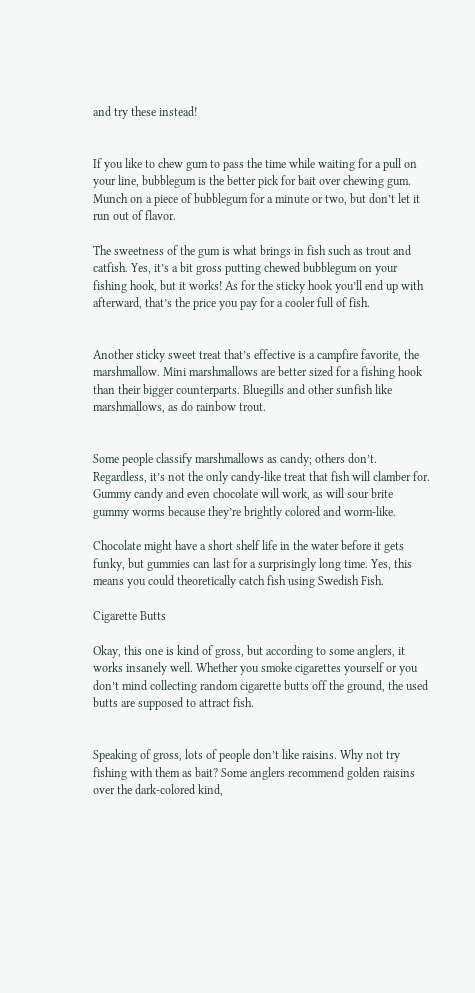and try these instead!


If you like to chew gum to pass the time while waiting for a pull on your line, bubblegum is the better pick for bait over chewing gum. Munch on a piece of bubblegum for a minute or two, but don’t let it run out of flavor.

The sweetness of the gum is what brings in fish such as trout and catfish. Yes, it’s a bit gross putting chewed bubblegum on your fishing hook, but it works! As for the sticky hook you’ll end up with afterward, that’s the price you pay for a cooler full of fish.


Another sticky sweet treat that’s effective is a campfire favorite, the marshmallow. Mini marshmallows are better sized for a fishing hook than their bigger counterparts. Bluegills and other sunfish like marshmallows, as do rainbow trout.


Some people classify marshmallows as candy; others don’t. Regardless, it’s not the only candy-like treat that fish will clamber for. Gummy candy and even chocolate will work, as will sour brite gummy worms because they’re brightly colored and worm-like.

Chocolate might have a short shelf life in the water before it gets funky, but gummies can last for a surprisingly long time. Yes, this means you could theoretically catch fish using Swedish Fish.

Cigarette Butts

Okay, this one is kind of gross, but according to some anglers, it works insanely well. Whether you smoke cigarettes yourself or you don’t mind collecting random cigarette butts off the ground, the used butts are supposed to attract fish.


Speaking of gross, lots of people don’t like raisins. Why not try fishing with them as bait? Some anglers recommend golden raisins over the dark-colored kind,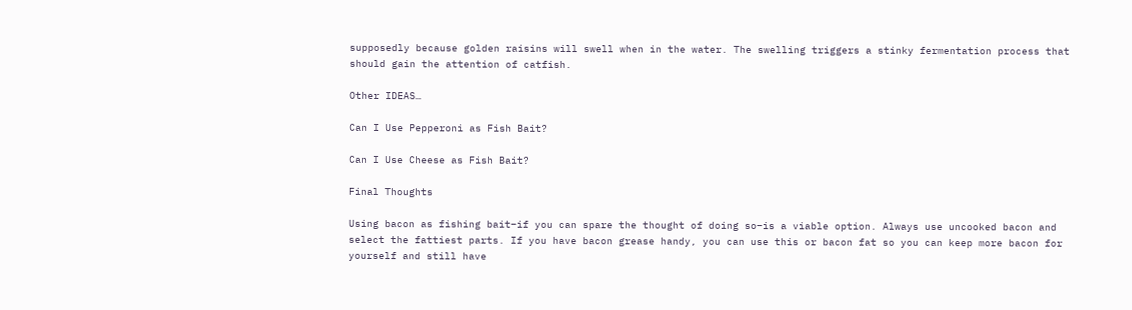supposedly because golden raisins will swell when in the water. The swelling triggers a stinky fermentation process that should gain the attention of catfish.

Other IDEAS…

Can I Use Pepperoni as Fish Bait?

Can I Use Cheese as Fish Bait?

Final Thoughts

Using bacon as fishing bait–if you can spare the thought of doing so–is a viable option. Always use uncooked bacon and select the fattiest parts. If you have bacon grease handy, you can use this or bacon fat so you can keep more bacon for yourself and still have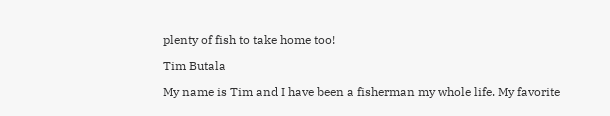plenty of fish to take home too!

Tim Butala

My name is Tim and I have been a fisherman my whole life. My favorite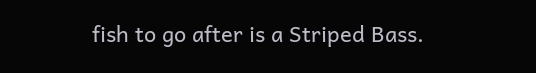fish to go after is a Striped Bass.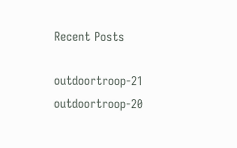Recent Posts

outdoortroop-21 outdoortroop-20